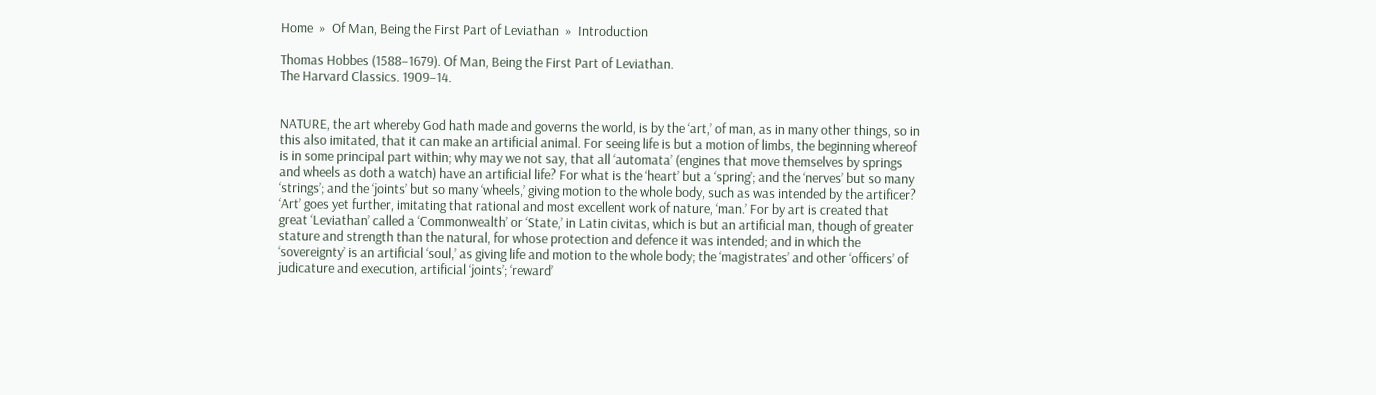Home  »  Of Man, Being the First Part of Leviathan  »  Introduction

Thomas Hobbes (1588–1679). Of Man, Being the First Part of Leviathan.
The Harvard Classics. 1909–14.


NATURE, the art whereby God hath made and governs the world, is by the ‘art,’ of man, as in many other things, so in this also imitated, that it can make an artificial animal. For seeing life is but a motion of limbs, the beginning whereof is in some principal part within; why may we not say, that all ‘automata’ (engines that move themselves by springs and wheels as doth a watch) have an artificial life? For what is the ‘heart’ but a ‘spring’; and the ‘nerves’ but so many ‘strings’; and the ‘joints’ but so many ‘wheels,’ giving motion to the whole body, such as was intended by the artificer? ‘Art’ goes yet further, imitating that rational and most excellent work of nature, ‘man.’ For by art is created that great ‘Leviathan’ called a ‘Commonwealth’ or ‘State,’ in Latin civitas, which is but an artificial man, though of greater stature and strength than the natural, for whose protection and defence it was intended; and in which the ‘sovereignty’ is an artificial ‘soul,’ as giving life and motion to the whole body; the ‘magistrates’ and other ‘officers’ of judicature and execution, artificial ‘joints’; ‘reward’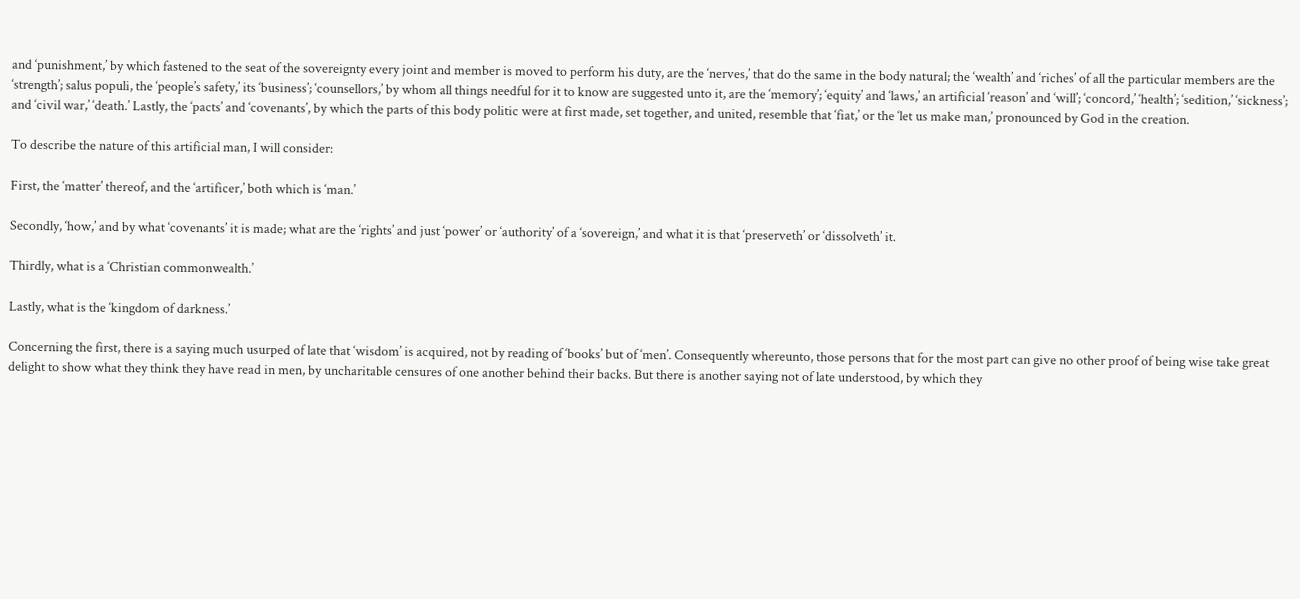and ‘punishment,’ by which fastened to the seat of the sovereignty every joint and member is moved to perform his duty, are the ‘nerves,’ that do the same in the body natural; the ‘wealth’ and ‘riches’ of all the particular members are the ‘strength’; salus populi, the ‘people’s safety,’ its ‘business’; ‘counsellors,’ by whom all things needful for it to know are suggested unto it, are the ‘memory’; ‘equity’ and ‘laws,’ an artificial ‘reason’ and ‘will’; ‘concord,’ ‘health’; ‘sedition,’ ‘sickness’; and ‘civil war,’ ‘death.’ Lastly, the ‘pacts’ and ‘covenants’, by which the parts of this body politic were at first made, set together, and united, resemble that ‘fiat,’ or the ‘let us make man,’ pronounced by God in the creation.

To describe the nature of this artificial man, I will consider:

First, the ‘matter’ thereof, and the ‘artificer,’ both which is ‘man.’

Secondly, ‘how,’ and by what ‘covenants’ it is made; what are the ‘rights’ and just ‘power’ or ‘authority’ of a ‘sovereign,’ and what it is that ‘preserveth’ or ‘dissolveth’ it.

Thirdly, what is a ‘Christian commonwealth.’

Lastly, what is the ‘kingdom of darkness.’

Concerning the first, there is a saying much usurped of late that ‘wisdom’ is acquired, not by reading of ‘books’ but of ‘men’. Consequently whereunto, those persons that for the most part can give no other proof of being wise take great delight to show what they think they have read in men, by uncharitable censures of one another behind their backs. But there is another saying not of late understood, by which they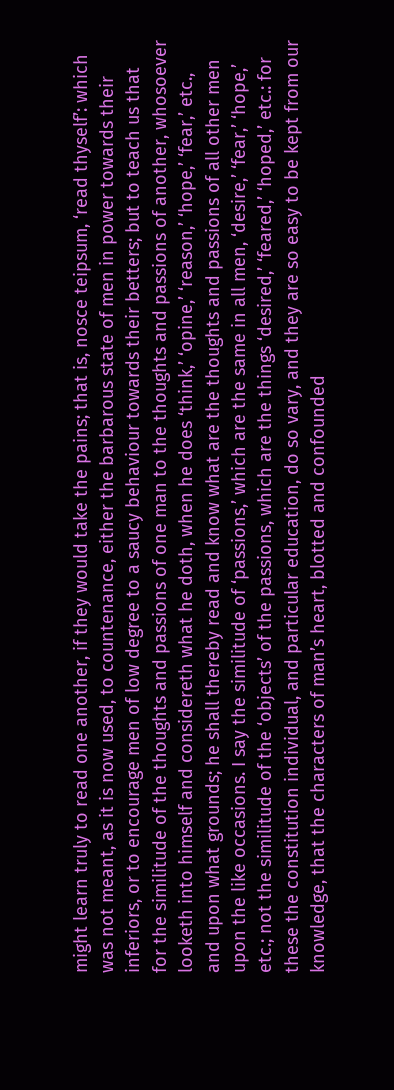might learn truly to read one another, if they would take the pains; that is, nosce teipsum, ‘read thyself’: which was not meant, as it is now used, to countenance, either the barbarous state of men in power towards their inferiors, or to encourage men of low degree to a saucy behaviour towards their betters; but to teach us that for the similitude of the thoughts and passions of one man to the thoughts and passions of another, whosoever looketh into himself and considereth what he doth, when he does ‘think,’ ‘opine,’ ‘reason,’ ‘hope,’ ‘fear,’ etc., and upon what grounds; he shall thereby read and know what are the thoughts and passions of all other men upon the like occasions. I say the similitude of ‘passions,’ which are the same in all men, ‘desire,’ ‘fear,’ ‘hope,’ etc.; not the similitude of the ‘objects’ of the passions, which are the things ‘desired,’ ‘feared,’ ‘hoped,’ etc.: for these the constitution individual, and particular education, do so vary, and they are so easy to be kept from our knowledge, that the characters of man’s heart, blotted and confounded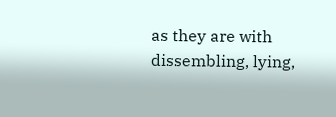as they are with dissembling, lying,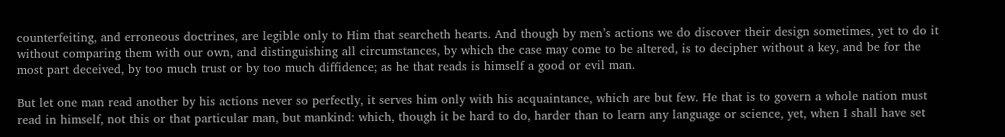counterfeiting, and erroneous doctrines, are legible only to Him that searcheth hearts. And though by men’s actions we do discover their design sometimes, yet to do it without comparing them with our own, and distinguishing all circumstances, by which the case may come to be altered, is to decipher without a key, and be for the most part deceived, by too much trust or by too much diffidence; as he that reads is himself a good or evil man.

But let one man read another by his actions never so perfectly, it serves him only with his acquaintance, which are but few. He that is to govern a whole nation must read in himself, not this or that particular man, but mankind: which, though it be hard to do, harder than to learn any language or science, yet, when I shall have set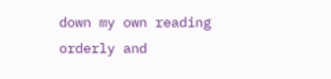down my own reading orderly and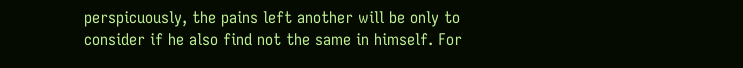perspicuously, the pains left another will be only to consider if he also find not the same in himself. For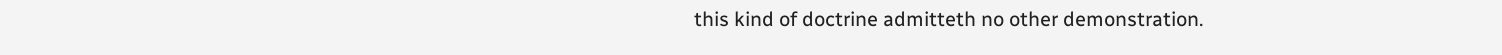this kind of doctrine admitteth no other demonstration.